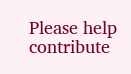Please help contribute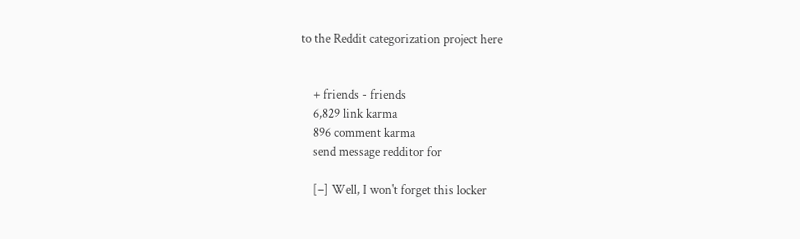to the Reddit categorization project here


    + friends - friends
    6,829 link karma
    896 comment karma
    send message redditor for

    [–] Well, I won't forget this locker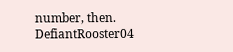number, then. DefiantRooster04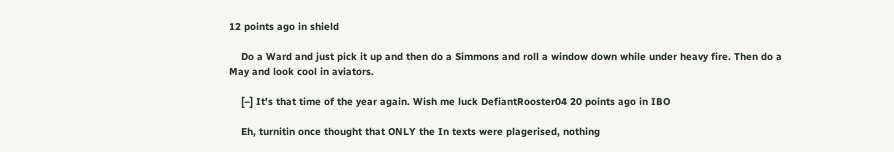12 points ago in shield

    Do a Ward and just pick it up and then do a Simmons and roll a window down while under heavy fire. Then do a May and look cool in aviators.

    [–] It's that time of the year again. Wish me luck DefiantRooster04 20 points ago in IBO

    Eh, turnitin once thought that ONLY the In texts were plagerised, nothing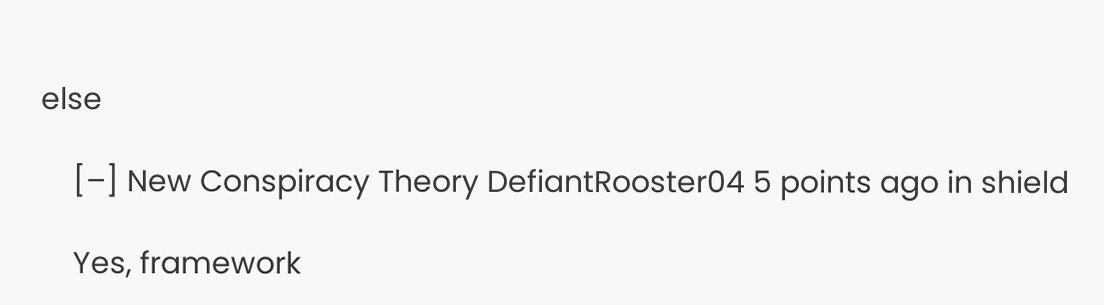else

    [–] New Conspiracy Theory DefiantRooster04 5 points ago in shield

    Yes, framework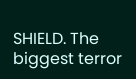SHIELD. The biggest terror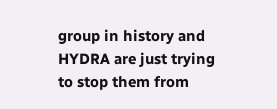group in history and HYDRA are just trying to stop them from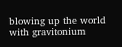blowing up the world with gravitonium